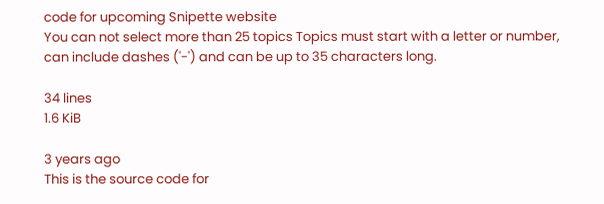code for upcoming Snipette website
You can not select more than 25 topics Topics must start with a letter or number, can include dashes ('-') and can be up to 35 characters long.

34 lines
1.6 KiB

3 years ago
This is the source code for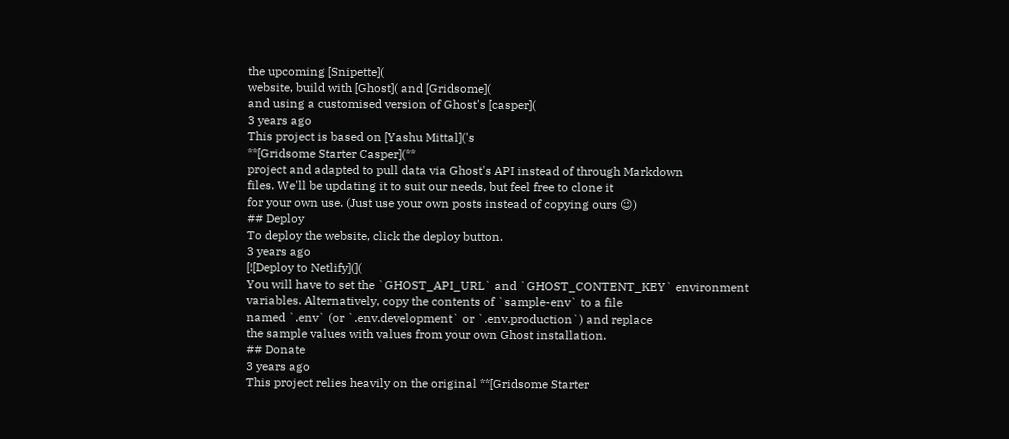the upcoming [Snipette](
website, build with [Ghost]( and [Gridsome](
and using a customised version of Ghost's [casper](
3 years ago
This project is based on [Yashu Mittal]('s
**[Gridsome Starter Casper](**
project and adapted to pull data via Ghost's API instead of through Markdown
files. We'll be updating it to suit our needs, but feel free to clone it
for your own use. (Just use your own posts instead of copying ours 😉)
## Deploy
To deploy the website, click the deploy button.
3 years ago
[![Deploy to Netlify](](
You will have to set the `GHOST_API_URL` and `GHOST_CONTENT_KEY` environment
variables. Alternatively, copy the contents of `sample-env` to a file
named `.env` (or `.env.development` or `.env.production`) and replace
the sample values with values from your own Ghost installation.
## Donate
3 years ago
This project relies heavily on the original **[Gridsome Starter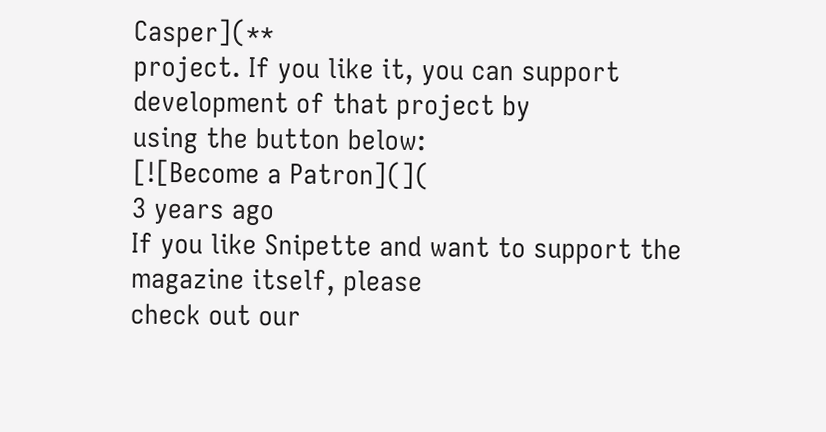Casper](**
project. If you like it, you can support development of that project by
using the button below:
[![Become a Patron](](
3 years ago
If you like Snipette and want to support the magazine itself, please
check out our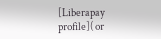[Liberapay profile]( or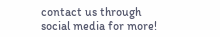contact us through social media for more!